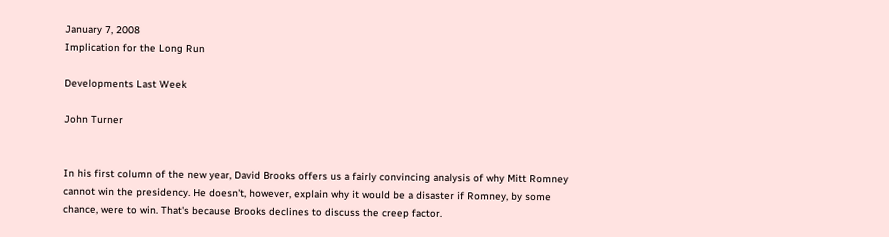January 7, 2008
Implication for the Long Run

Developments Last Week

John Turner


In his first column of the new year, David Brooks offers us a fairly convincing analysis of why Mitt Romney cannot win the presidency. He doesn't, however, explain why it would be a disaster if Romney, by some chance, were to win. That's because Brooks declines to discuss the creep factor.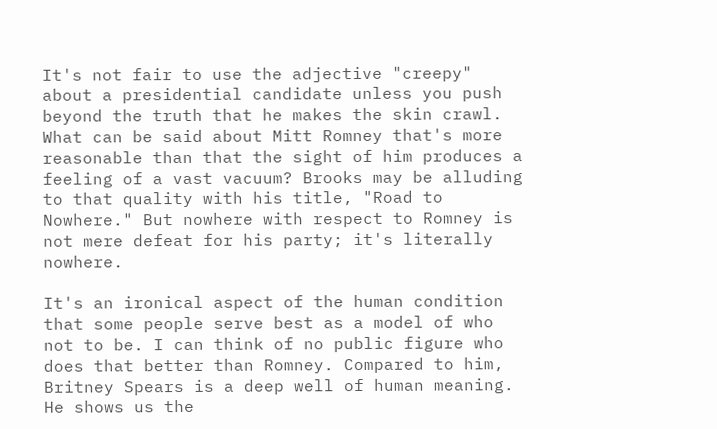It's not fair to use the adjective "creepy" about a presidential candidate unless you push beyond the truth that he makes the skin crawl. What can be said about Mitt Romney that's more reasonable than that the sight of him produces a feeling of a vast vacuum? Brooks may be alluding to that quality with his title, "Road to Nowhere." But nowhere with respect to Romney is not mere defeat for his party; it's literally nowhere.

It's an ironical aspect of the human condition that some people serve best as a model of who not to be. I can think of no public figure who does that better than Romney. Compared to him, Britney Spears is a deep well of human meaning. He shows us the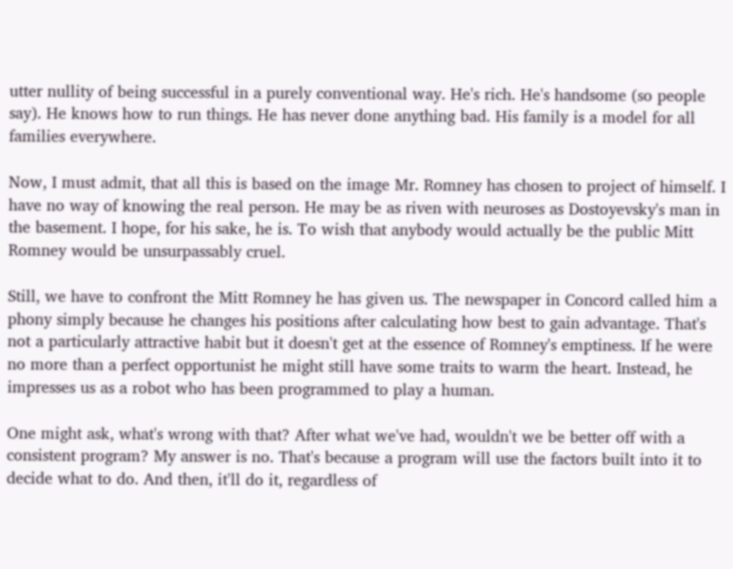utter nullity of being successful in a purely conventional way. He's rich. He's handsome (so people say). He knows how to run things. He has never done anything bad. His family is a model for all families everywhere.

Now, I must admit, that all this is based on the image Mr. Romney has chosen to project of himself. I have no way of knowing the real person. He may be as riven with neuroses as Dostoyevsky's man in the basement. I hope, for his sake, he is. To wish that anybody would actually be the public Mitt Romney would be unsurpassably cruel.

Still, we have to confront the Mitt Romney he has given us. The newspaper in Concord called him a phony simply because he changes his positions after calculating how best to gain advantage. That's not a particularly attractive habit but it doesn't get at the essence of Romney's emptiness. If he were no more than a perfect opportunist he might still have some traits to warm the heart. Instead, he impresses us as a robot who has been programmed to play a human.

One might ask, what's wrong with that? After what we've had, wouldn't we be better off with a consistent program? My answer is no. That's because a program will use the factors built into it to decide what to do. And then, it'll do it, regardless of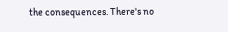the consequences. There's no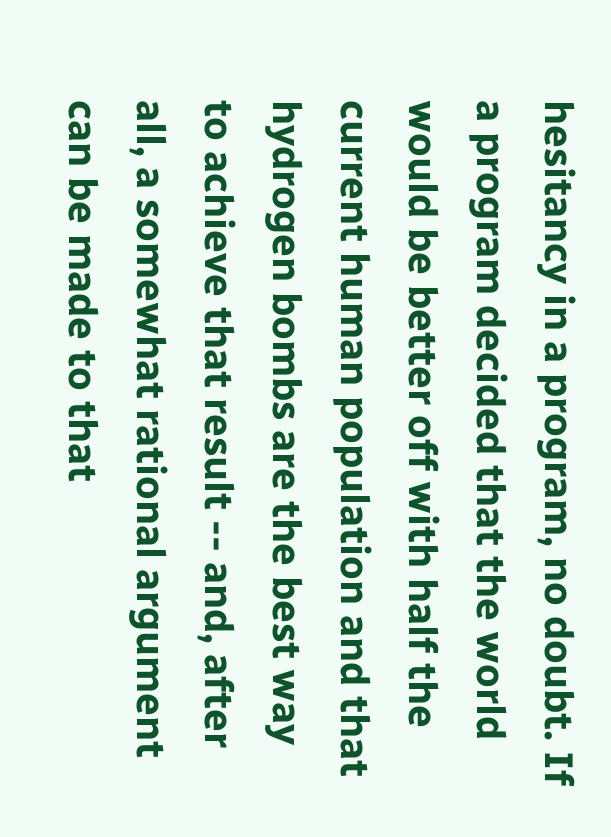hesitancy in a program, no doubt. If a program decided that the world would be better off with half the current human population and that hydrogen bombs are the best way to achieve that result -- and, after all, a somewhat rational argument can be made to that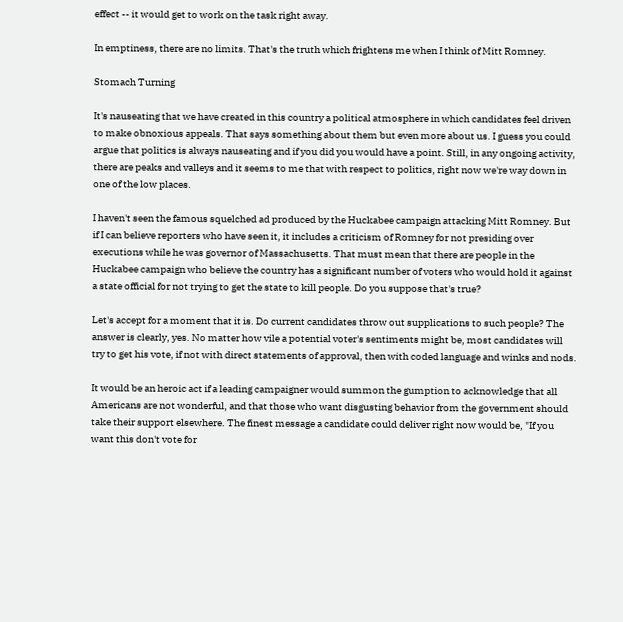effect -- it would get to work on the task right away.

In emptiness, there are no limits. That's the truth which frightens me when I think of Mitt Romney.

Stomach Turning

It's nauseating that we have created in this country a political atmosphere in which candidates feel driven to make obnoxious appeals. That says something about them but even more about us. I guess you could argue that politics is always nauseating and if you did you would have a point. Still, in any ongoing activity, there are peaks and valleys and it seems to me that with respect to politics, right now we're way down in one of the low places.

I haven't seen the famous squelched ad produced by the Huckabee campaign attacking Mitt Romney. But if I can believe reporters who have seen it, it includes a criticism of Romney for not presiding over executions while he was governor of Massachusetts. That must mean that there are people in the Huckabee campaign who believe the country has a significant number of voters who would hold it against a state official for not trying to get the state to kill people. Do you suppose that's true?

Let's accept for a moment that it is. Do current candidates throw out supplications to such people? The answer is clearly, yes. No matter how vile a potential voter's sentiments might be, most candidates will try to get his vote, if not with direct statements of approval, then with coded language and winks and nods.

It would be an heroic act if a leading campaigner would summon the gumption to acknowledge that all Americans are not wonderful, and that those who want disgusting behavior from the government should take their support elsewhere. The finest message a candidate could deliver right now would be, "If you want this don't vote for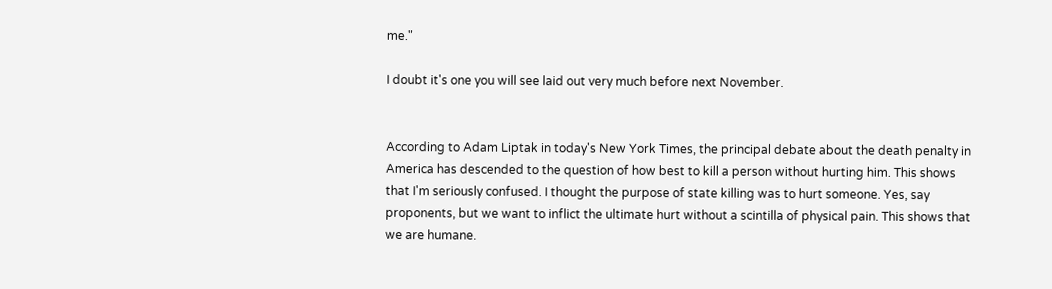me."

I doubt it's one you will see laid out very much before next November.


According to Adam Liptak in today's New York Times, the principal debate about the death penalty in America has descended to the question of how best to kill a person without hurting him. This shows that I'm seriously confused. I thought the purpose of state killing was to hurt someone. Yes, say proponents, but we want to inflict the ultimate hurt without a scintilla of physical pain. This shows that we are humane.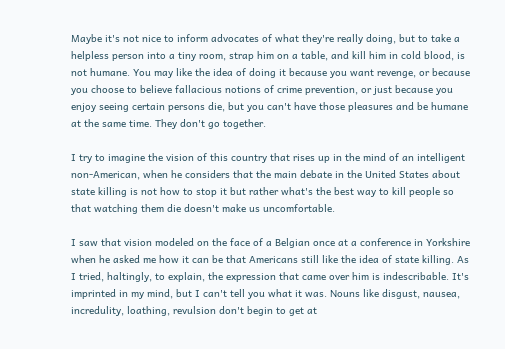Maybe it's not nice to inform advocates of what they're really doing, but to take a helpless person into a tiny room, strap him on a table, and kill him in cold blood, is not humane. You may like the idea of doing it because you want revenge, or because you choose to believe fallacious notions of crime prevention, or just because you enjoy seeing certain persons die, but you can't have those pleasures and be humane at the same time. They don't go together.

I try to imagine the vision of this country that rises up in the mind of an intelligent non-American, when he considers that the main debate in the United States about state killing is not how to stop it but rather what's the best way to kill people so that watching them die doesn't make us uncomfortable.

I saw that vision modeled on the face of a Belgian once at a conference in Yorkshire when he asked me how it can be that Americans still like the idea of state killing. As I tried, haltingly, to explain, the expression that came over him is indescribable. It's imprinted in my mind, but I can't tell you what it was. Nouns like disgust, nausea, incredulity, loathing, revulsion don't begin to get at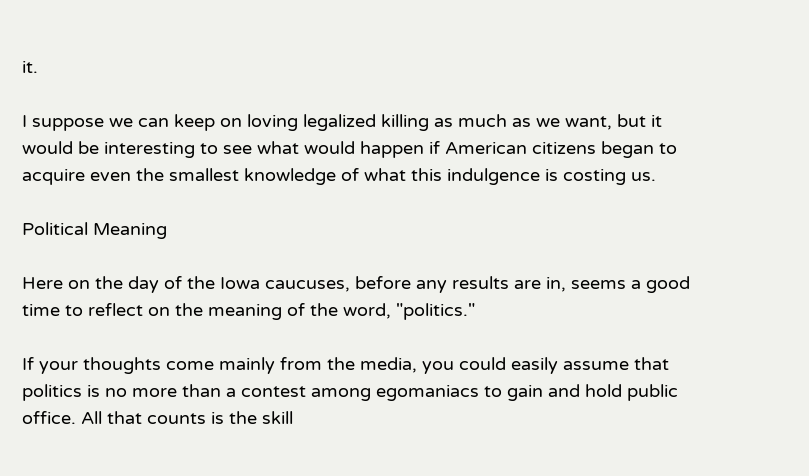it.

I suppose we can keep on loving legalized killing as much as we want, but it would be interesting to see what would happen if American citizens began to acquire even the smallest knowledge of what this indulgence is costing us.

Political Meaning

Here on the day of the Iowa caucuses, before any results are in, seems a good time to reflect on the meaning of the word, "politics."

If your thoughts come mainly from the media, you could easily assume that politics is no more than a contest among egomaniacs to gain and hold public office. All that counts is the skill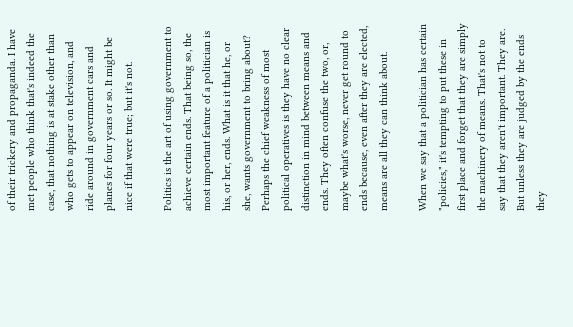of their trickery and propaganda. I have met people who think that's indeed the case, that nothing is at stake other than who gets to appear on television, and ride around in government cars and planes for four years or so. It might be nice if that were true; but it's not.

Politics is the art of using government to achieve certain ends. That being so, the most important feature of a politician is his, or her, ends. What is it that he, or she, wants government to bring about? Perhaps the chief weakness of most political operatives is they have no clear distinction in mind between means and ends. They often confuse the two, or, maybe what's worse, never get round to ends because, even after they are elected, means are all they can think about.

When we say that a politician has certain "policies," it's tempting to put these in first place and forget that they are simply the machinery of means. That's not to say that they aren't important. They are. But unless they are judged by the ends they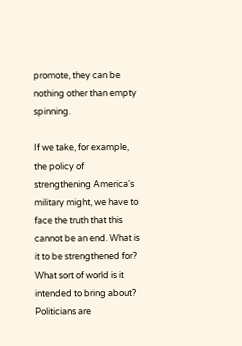promote, they can be nothing other than empty spinning.

If we take, for example, the policy of strengthening America's military might, we have to face the truth that this cannot be an end. What is it to be strengthened for? What sort of world is it intended to bring about? Politicians are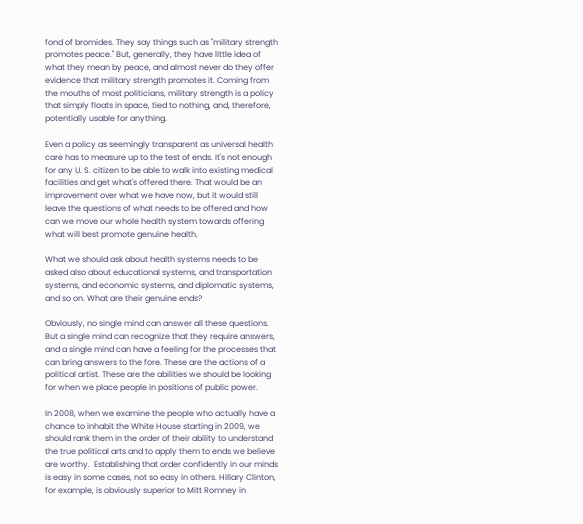fond of bromides. They say things such as "military strength promotes peace." But, generally, they have little idea of what they mean by peace, and almost never do they offer evidence that military strength promotes it. Coming from the mouths of most politicians, military strength is a policy that simply floats in space, tied to nothing, and, therefore, potentially usable for anything.

Even a policy as seemingly transparent as universal health care has to measure up to the test of ends. It's not enough for any U. S. citizen to be able to walk into existing medical facilities and get what's offered there. That would be an improvement over what we have now, but it would still leave the questions of what needs to be offered and how can we move our whole health system towards offering what will best promote genuine health.

What we should ask about health systems needs to be asked also about educational systems, and transportation systems, and economic systems, and diplomatic systems, and so on. What are their genuine ends?

Obviously, no single mind can answer all these questions. But a single mind can recognize that they require answers, and a single mind can have a feeling for the processes that can bring answers to the fore. These are the actions of a political artist. These are the abilities we should be looking for when we place people in positions of public power.

In 2008, when we examine the people who actually have a chance to inhabit the White House starting in 2009, we should rank them in the order of their ability to understand the true political arts and to apply them to ends we believe are worthy.  Establishing that order confidently in our minds is easy in some cases, not so easy in others. Hillary Clinton, for example, is obviously superior to Mitt Romney in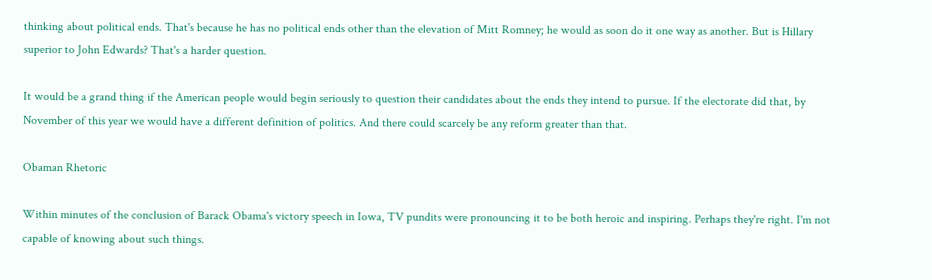thinking about political ends. That's because he has no political ends other than the elevation of Mitt Romney; he would as soon do it one way as another. But is Hillary superior to John Edwards? That's a harder question.

It would be a grand thing if the American people would begin seriously to question their candidates about the ends they intend to pursue. If the electorate did that, by November of this year we would have a different definition of politics. And there could scarcely be any reform greater than that.

Obaman Rhetoric

Within minutes of the conclusion of Barack Obama's victory speech in Iowa, TV pundits were pronouncing it to be both heroic and inspiring. Perhaps they're right. I'm not capable of knowing about such things.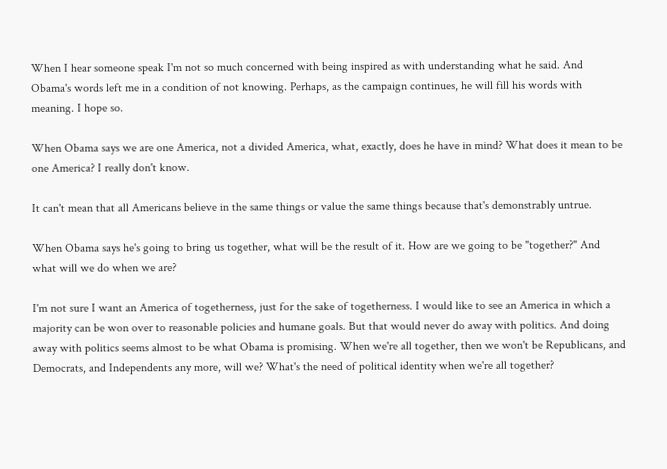When I hear someone speak I'm not so much concerned with being inspired as with understanding what he said. And Obama's words left me in a condition of not knowing. Perhaps, as the campaign continues, he will fill his words with meaning. I hope so.

When Obama says we are one America, not a divided America, what, exactly, does he have in mind? What does it mean to be one America? I really don't know.

It can't mean that all Americans believe in the same things or value the same things because that's demonstrably untrue.

When Obama says he's going to bring us together, what will be the result of it. How are we going to be "together?" And what will we do when we are?

I'm not sure I want an America of togetherness, just for the sake of togetherness. I would like to see an America in which a majority can be won over to reasonable policies and humane goals. But that would never do away with politics. And doing away with politics seems almost to be what Obama is promising. When we're all together, then we won't be Republicans, and Democrats, and Independents any more, will we? What's the need of political identity when we're all together?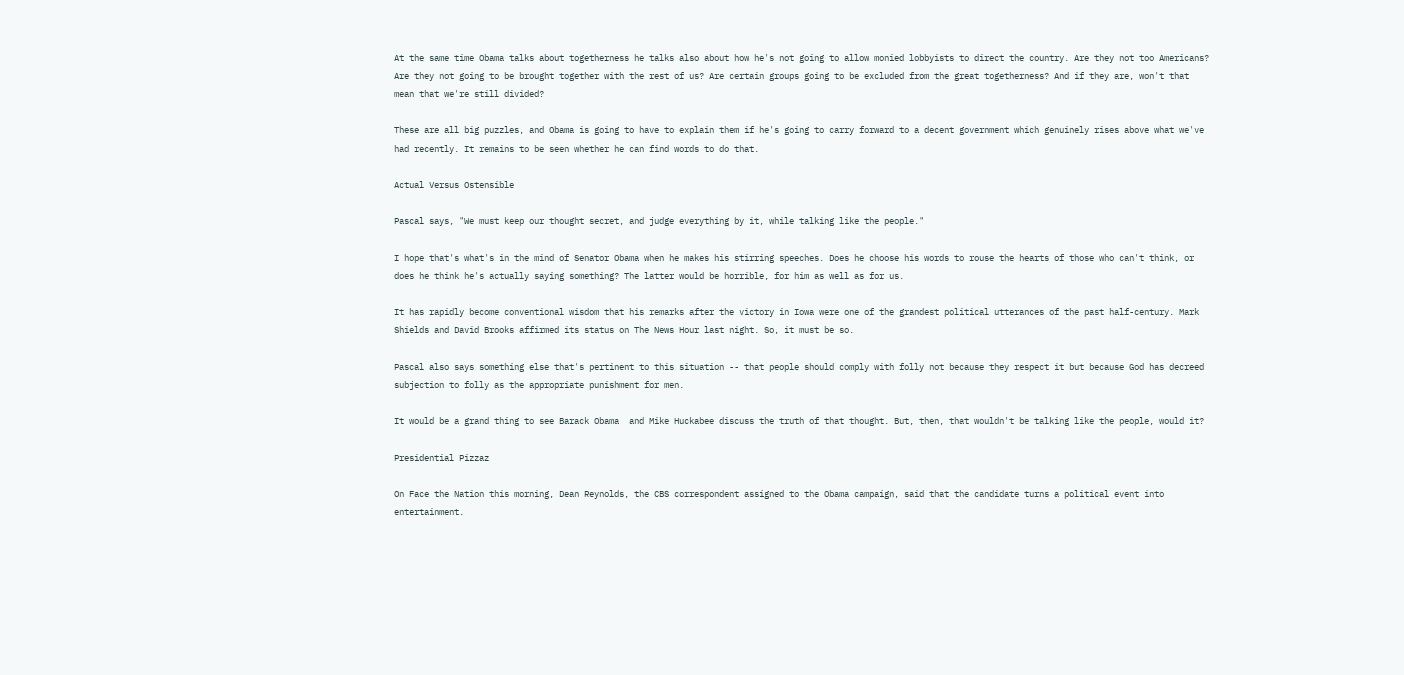At the same time Obama talks about togetherness he talks also about how he's not going to allow monied lobbyists to direct the country. Are they not too Americans? Are they not going to be brought together with the rest of us? Are certain groups going to be excluded from the great togetherness? And if they are, won't that mean that we're still divided?

These are all big puzzles, and Obama is going to have to explain them if he's going to carry forward to a decent government which genuinely rises above what we've had recently. It remains to be seen whether he can find words to do that.

Actual Versus Ostensible

Pascal says, "We must keep our thought secret, and judge everything by it, while talking like the people."

I hope that's what's in the mind of Senator Obama when he makes his stirring speeches. Does he choose his words to rouse the hearts of those who can't think, or does he think he's actually saying something? The latter would be horrible, for him as well as for us.

It has rapidly become conventional wisdom that his remarks after the victory in Iowa were one of the grandest political utterances of the past half-century. Mark Shields and David Brooks affirmed its status on The News Hour last night. So, it must be so.

Pascal also says something else that's pertinent to this situation -- that people should comply with folly not because they respect it but because God has decreed subjection to folly as the appropriate punishment for men.

It would be a grand thing to see Barack Obama  and Mike Huckabee discuss the truth of that thought. But, then, that wouldn't be talking like the people, would it?

Presidential Pizzaz

On Face the Nation this morning, Dean Reynolds, the CBS correspondent assigned to the Obama campaign, said that the candidate turns a political event into entertainment.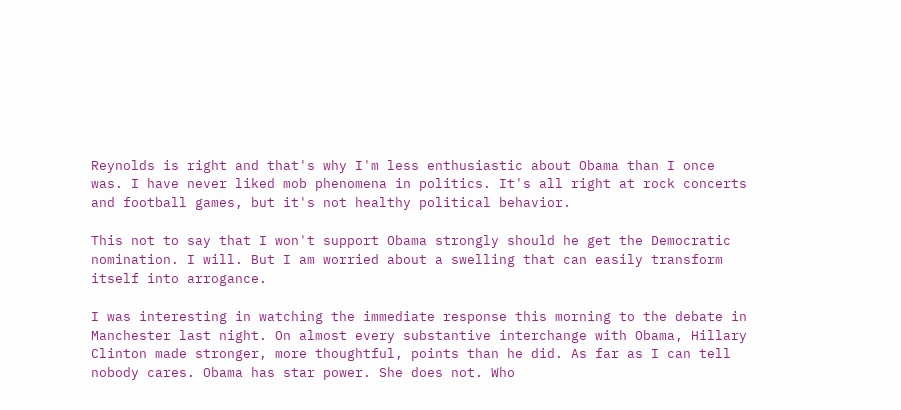Reynolds is right and that's why I'm less enthusiastic about Obama than I once was. I have never liked mob phenomena in politics. It's all right at rock concerts and football games, but it's not healthy political behavior.

This not to say that I won't support Obama strongly should he get the Democratic nomination. I will. But I am worried about a swelling that can easily transform itself into arrogance.

I was interesting in watching the immediate response this morning to the debate in Manchester last night. On almost every substantive interchange with Obama, Hillary Clinton made stronger, more thoughtful, points than he did. As far as I can tell nobody cares. Obama has star power. She does not. Who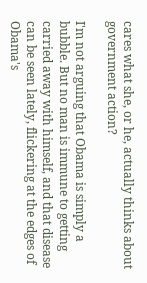cares what she, or he, actually thinks about government action?

I'm not arguing that Obama is simply a bubble. But no man is immune to getting carried away with himself, and that disease can be seen lately, flickering at the edges of Obama's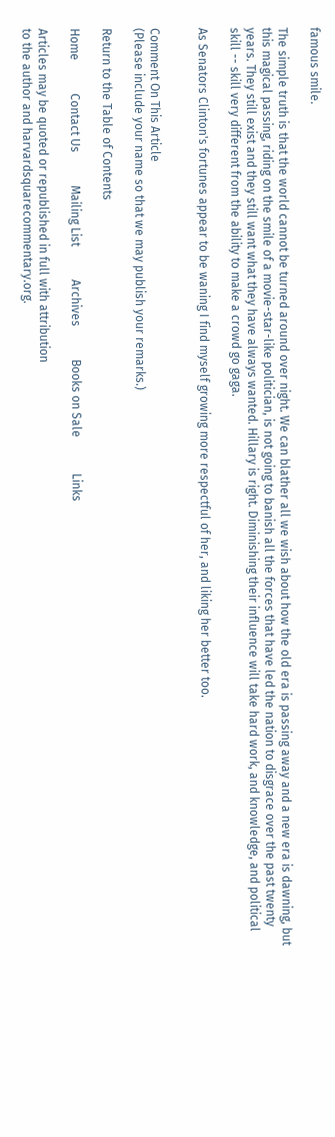famous smile.

The simple truth is that the world cannot be turned around over night. We can blather all we wish about how the old era is passing away and a new era is dawning, but this magical passing, riding on the smile of a movie-star-like politician, is not going to banish all the forces that have led the nation to disgrace over the past twenty years. They still exist and they still want what they have always wanted. Hillary is right. Diminishing their influence will take hard work, and knowledge, and political skill -- skill very different from the ability to make a crowd go gaga.

As Senators Clinton's fortunes appear to be waning I find myself growing more respectful of her, and liking her better too.


Comment On This Article
(Please include your name so that we may publish your remarks.)

Return to the Table of Contents

Home           Contact Us           Mailing List           Archives           Books on Sale            Links

Articles may be quoted or republished in full with attribution
to the author and harvardsquarecommentary.org.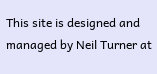This site is designed and managed by Neil Turner at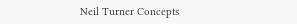Neil Turner Concepts